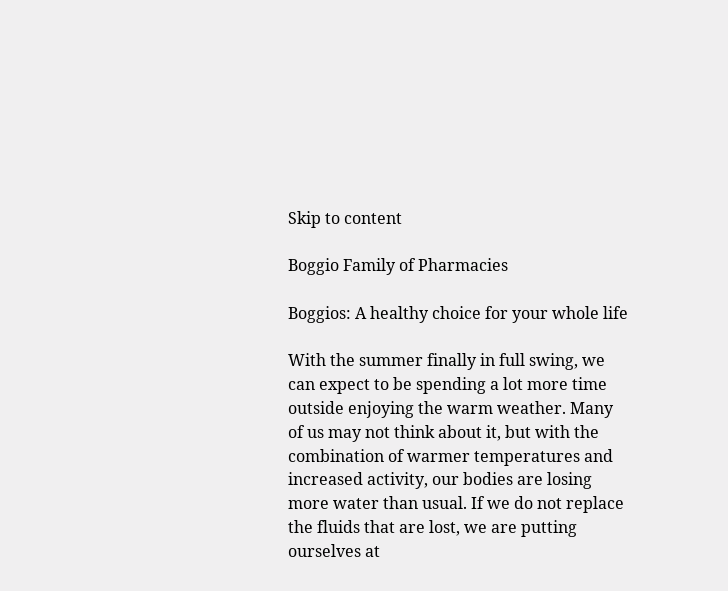Skip to content

Boggio Family of Pharmacies

Boggios: A healthy choice for your whole life

With the summer finally in full swing, we can expect to be spending a lot more time outside enjoying the warm weather. Many of us may not think about it, but with the combination of warmer temperatures and increased activity, our bodies are losing more water than usual. If we do not replace the fluids that are lost, we are putting ourselves at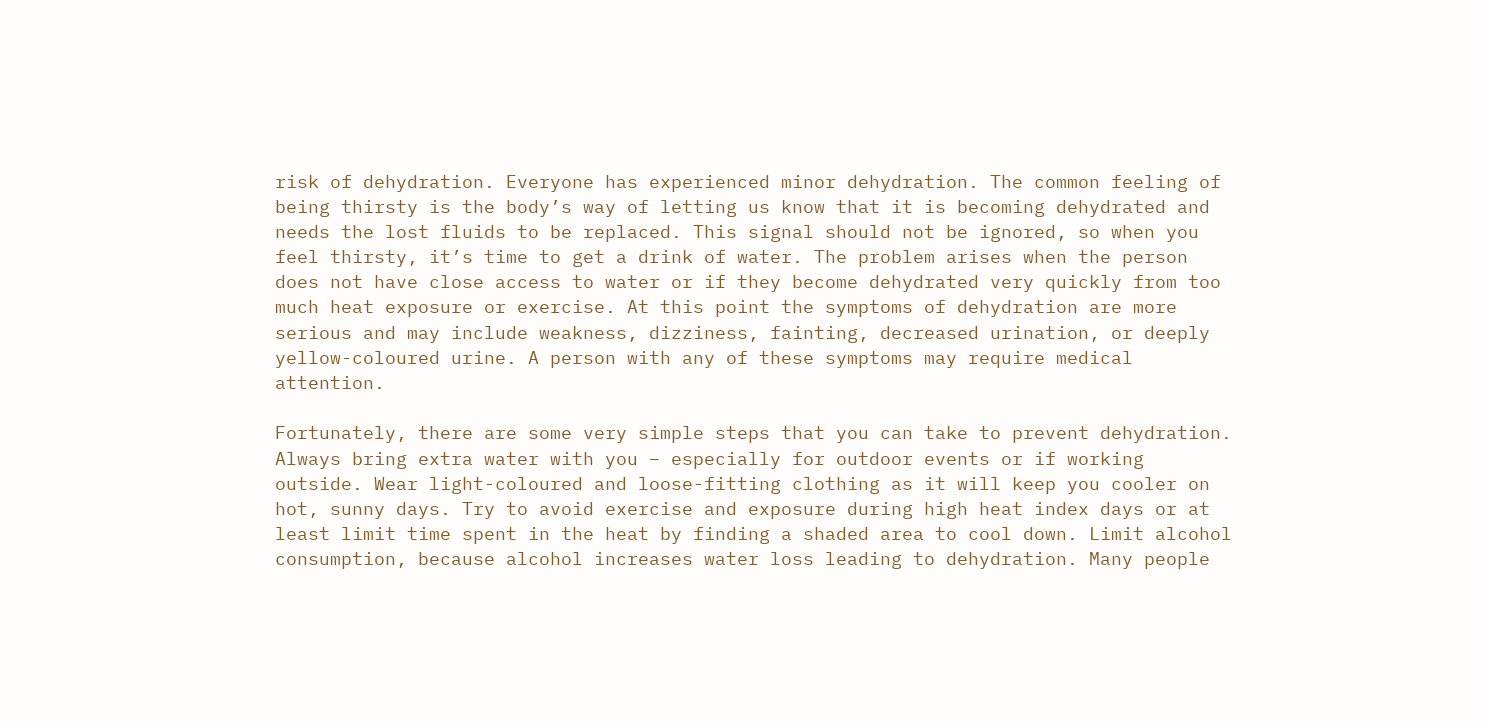risk of dehydration. Everyone has experienced minor dehydration. The common feeling of being thirsty is the body’s way of letting us know that it is becoming dehydrated and needs the lost fluids to be replaced. This signal should not be ignored, so when you feel thirsty, it’s time to get a drink of water. The problem arises when the person does not have close access to water or if they become dehydrated very quickly from too much heat exposure or exercise. At this point the symptoms of dehydration are more serious and may include weakness, dizziness, fainting, decreased urination, or deeply yellow-coloured urine. A person with any of these symptoms may require medical attention.

Fortunately, there are some very simple steps that you can take to prevent dehydration. Always bring extra water with you – especially for outdoor events or if working outside. Wear light-coloured and loose-fitting clothing as it will keep you cooler on hot, sunny days. Try to avoid exercise and exposure during high heat index days or at least limit time spent in the heat by finding a shaded area to cool down. Limit alcohol consumption, because alcohol increases water loss leading to dehydration. Many people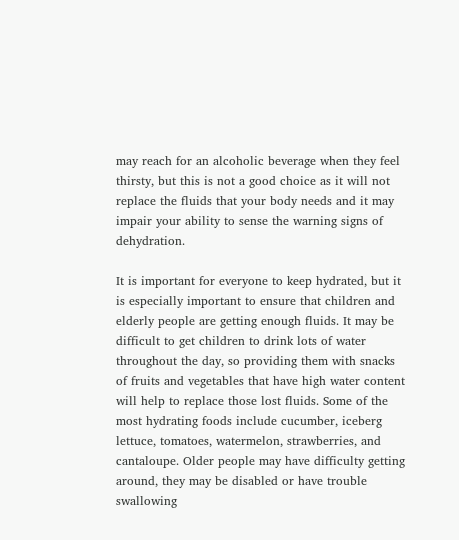may reach for an alcoholic beverage when they feel thirsty, but this is not a good choice as it will not replace the fluids that your body needs and it may impair your ability to sense the warning signs of dehydration.

It is important for everyone to keep hydrated, but it is especially important to ensure that children and elderly people are getting enough fluids. It may be difficult to get children to drink lots of water throughout the day, so providing them with snacks of fruits and vegetables that have high water content will help to replace those lost fluids. Some of the most hydrating foods include cucumber, iceberg lettuce, tomatoes, watermelon, strawberries, and cantaloupe. Older people may have difficulty getting around, they may be disabled or have trouble swallowing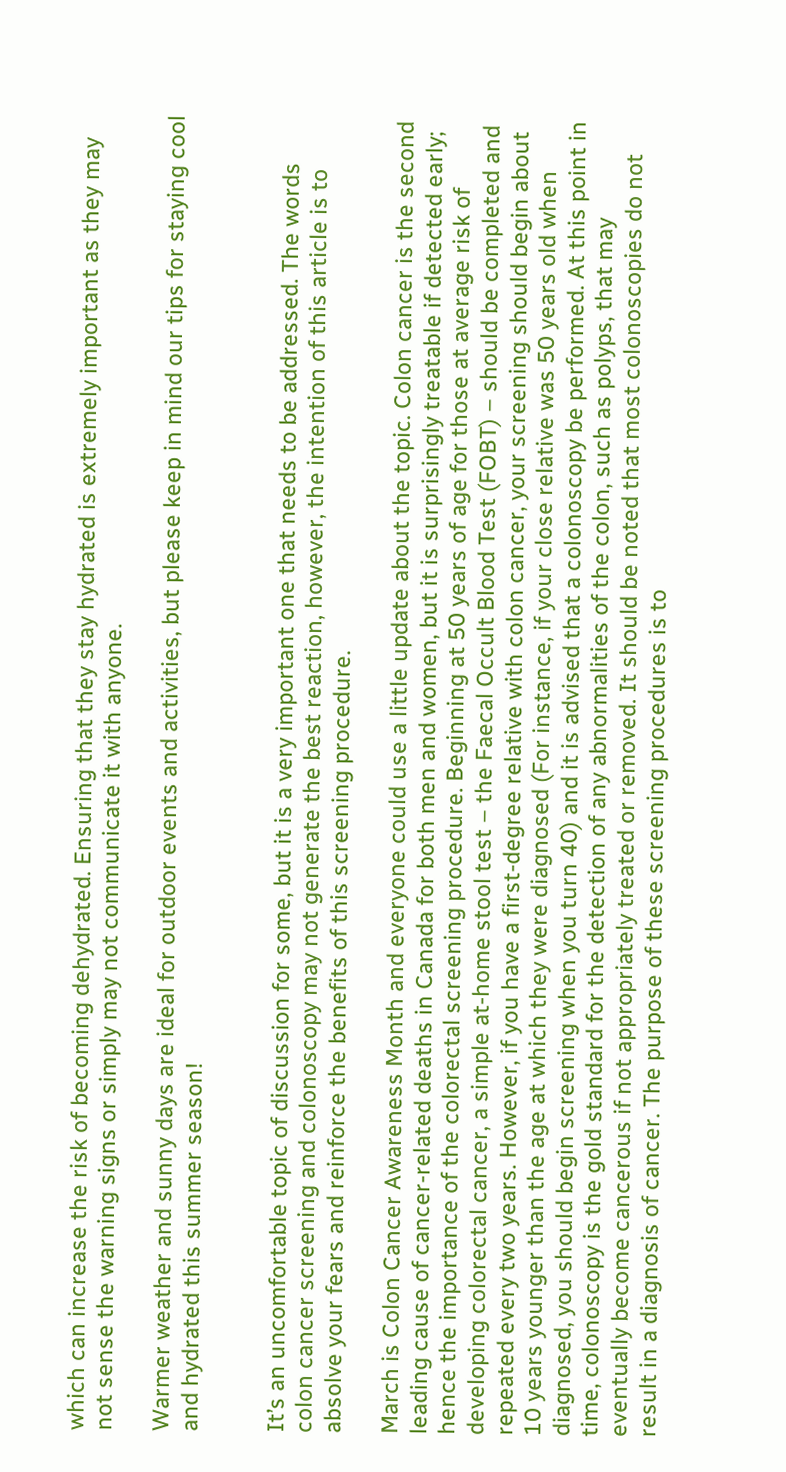which can increase the risk of becoming dehydrated. Ensuring that they stay hydrated is extremely important as they may not sense the warning signs or simply may not communicate it with anyone.

Warmer weather and sunny days are ideal for outdoor events and activities, but please keep in mind our tips for staying cool and hydrated this summer season!


It’s an uncomfortable topic of discussion for some, but it is a very important one that needs to be addressed. The words colon cancer screening and colonoscopy may not generate the best reaction, however, the intention of this article is to absolve your fears and reinforce the benefits of this screening procedure.

March is Colon Cancer Awareness Month and everyone could use a little update about the topic. Colon cancer is the second leading cause of cancer-related deaths in Canada for both men and women, but it is surprisingly treatable if detected early; hence the importance of the colorectal screening procedure. Beginning at 50 years of age for those at average risk of developing colorectal cancer, a simple at-home stool test – the Faecal Occult Blood Test (FOBT) – should be completed and repeated every two years. However, if you have a first-degree relative with colon cancer, your screening should begin about 10 years younger than the age at which they were diagnosed (For instance, if your close relative was 50 years old when diagnosed, you should begin screening when you turn 40) and it is advised that a colonoscopy be performed. At this point in time, colonoscopy is the gold standard for the detection of any abnormalities of the colon, such as polyps, that may eventually become cancerous if not appropriately treated or removed. It should be noted that most colonoscopies do not result in a diagnosis of cancer. The purpose of these screening procedures is to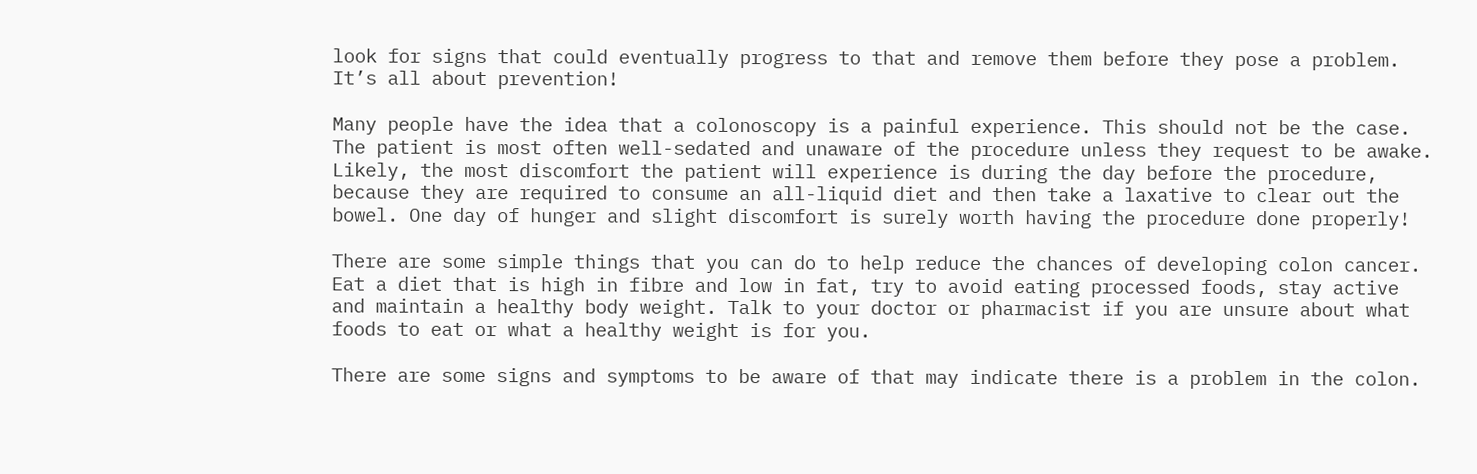look for signs that could eventually progress to that and remove them before they pose a problem. It’s all about prevention!

Many people have the idea that a colonoscopy is a painful experience. This should not be the case. The patient is most often well-sedated and unaware of the procedure unless they request to be awake. Likely, the most discomfort the patient will experience is during the day before the procedure, because they are required to consume an all-liquid diet and then take a laxative to clear out the bowel. One day of hunger and slight discomfort is surely worth having the procedure done properly!

There are some simple things that you can do to help reduce the chances of developing colon cancer. Eat a diet that is high in fibre and low in fat, try to avoid eating processed foods, stay active and maintain a healthy body weight. Talk to your doctor or pharmacist if you are unsure about what foods to eat or what a healthy weight is for you.

There are some signs and symptoms to be aware of that may indicate there is a problem in the colon.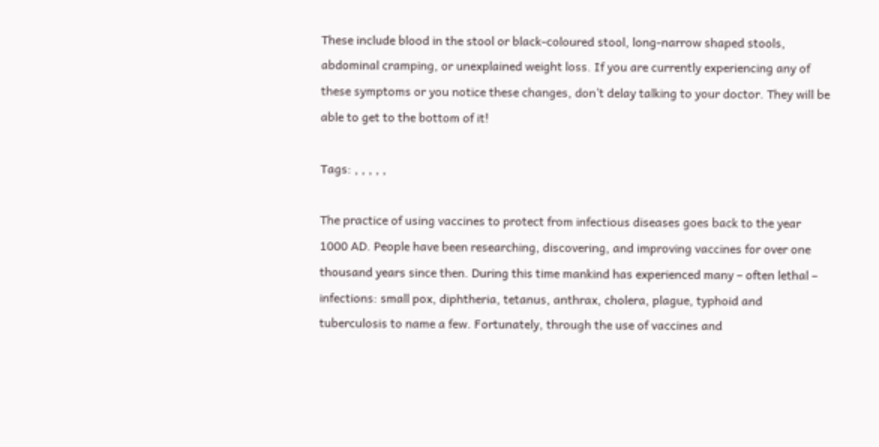These include blood in the stool or black-coloured stool, long-narrow shaped stools, abdominal cramping, or unexplained weight loss. If you are currently experiencing any of these symptoms or you notice these changes, don’t delay talking to your doctor. They will be able to get to the bottom of it!

Tags: , , , , ,

The practice of using vaccines to protect from infectious diseases goes back to the year 1000 AD. People have been researching, discovering, and improving vaccines for over one thousand years since then. During this time mankind has experienced many – often lethal – infections: small pox, diphtheria, tetanus, anthrax, cholera, plague, typhoid and tuberculosis to name a few. Fortunately, through the use of vaccines and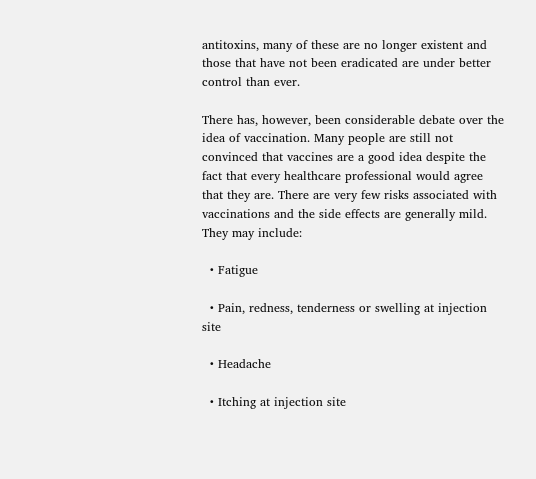antitoxins, many of these are no longer existent and those that have not been eradicated are under better control than ever.

There has, however, been considerable debate over the idea of vaccination. Many people are still not convinced that vaccines are a good idea despite the fact that every healthcare professional would agree that they are. There are very few risks associated with vaccinations and the side effects are generally mild. They may include:

  • Fatigue

  • Pain, redness, tenderness or swelling at injection site

  • Headache

  • Itching at injection site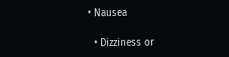• Nausea

  • Dizziness or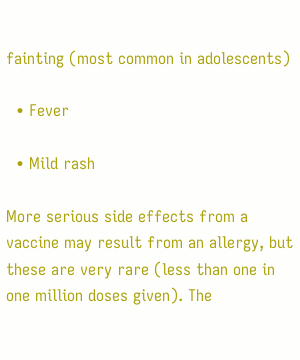fainting (most common in adolescents)

  • Fever

  • Mild rash

More serious side effects from a vaccine may result from an allergy, but these are very rare (less than one in one million doses given). The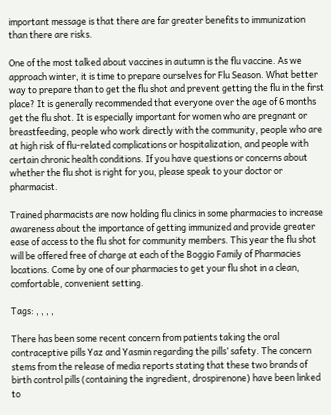important message is that there are far greater benefits to immunization than there are risks.

One of the most talked about vaccines in autumn is the flu vaccine. As we approach winter, it is time to prepare ourselves for Flu Season. What better way to prepare than to get the flu shot and prevent getting the flu in the first place? It is generally recommended that everyone over the age of 6 months get the flu shot. It is especially important for women who are pregnant or breastfeeding, people who work directly with the community, people who are at high risk of flu-related complications or hospitalization, and people with certain chronic health conditions. If you have questions or concerns about whether the flu shot is right for you, please speak to your doctor or pharmacist.

Trained pharmacists are now holding flu clinics in some pharmacies to increase awareness about the importance of getting immunized and provide greater ease of access to the flu shot for community members. This year the flu shot will be offered free of charge at each of the Boggio Family of Pharmacies locations. Come by one of our pharmacies to get your flu shot in a clean, comfortable, convenient setting.

Tags: , , , ,

There has been some recent concern from patients taking the oral contraceptive pills Yaz and Yasmin regarding the pills’ safety. The concern stems from the release of media reports stating that these two brands of birth control pills (containing the ingredient, drospirenone) have been linked to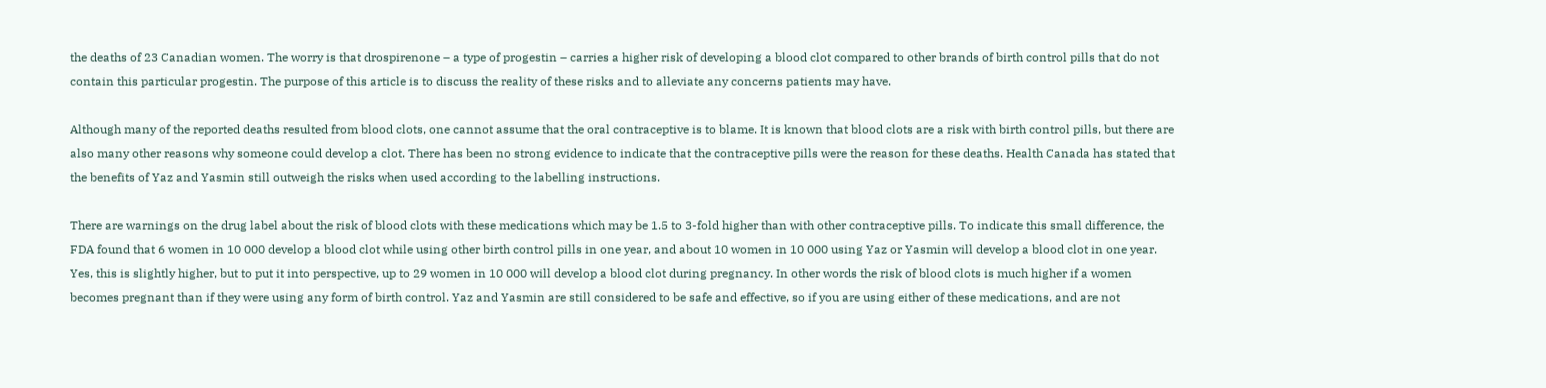the deaths of 23 Canadian women. The worry is that drospirenone – a type of progestin – carries a higher risk of developing a blood clot compared to other brands of birth control pills that do not contain this particular progestin. The purpose of this article is to discuss the reality of these risks and to alleviate any concerns patients may have.

Although many of the reported deaths resulted from blood clots, one cannot assume that the oral contraceptive is to blame. It is known that blood clots are a risk with birth control pills, but there are also many other reasons why someone could develop a clot. There has been no strong evidence to indicate that the contraceptive pills were the reason for these deaths. Health Canada has stated that the benefits of Yaz and Yasmin still outweigh the risks when used according to the labelling instructions.

There are warnings on the drug label about the risk of blood clots with these medications which may be 1.5 to 3-fold higher than with other contraceptive pills. To indicate this small difference, the FDA found that 6 women in 10 000 develop a blood clot while using other birth control pills in one year, and about 10 women in 10 000 using Yaz or Yasmin will develop a blood clot in one year. Yes, this is slightly higher, but to put it into perspective, up to 29 women in 10 000 will develop a blood clot during pregnancy. In other words the risk of blood clots is much higher if a women becomes pregnant than if they were using any form of birth control. Yaz and Yasmin are still considered to be safe and effective, so if you are using either of these medications, and are not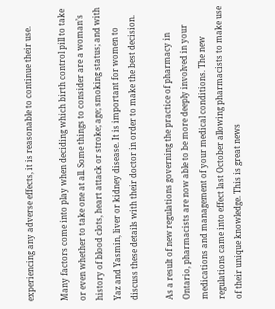experiencing any adverse effects, it is reasonable to continue their use.

Many factors come into play when deciding which birth control pill to take or even whether to take one at all. Some things to consider are a woman’s history of blood clots, heart attack or stroke; age; smoking status; and with Yaz and Yasmin, liver or kidney disease. It is important for women to discuss these details with their doctor in order to make the best decision.

As a result of new regulations governing the practice of pharmacy in Ontario, pharmacists are now able to be more deeply involved in your medications and management of your medical conditions. The new regulations came into effect last October allowing pharmacists to make use of their unique knowledge. This is great news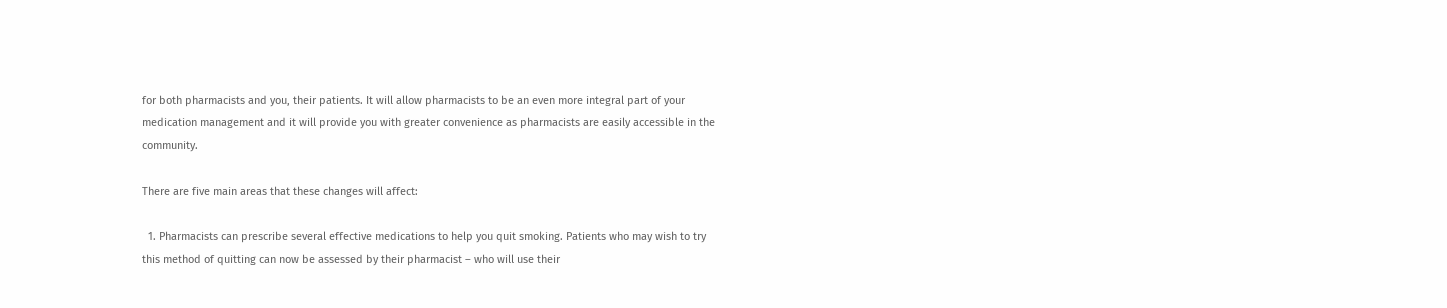for both pharmacists and you, their patients. It will allow pharmacists to be an even more integral part of your medication management and it will provide you with greater convenience as pharmacists are easily accessible in the community.

There are five main areas that these changes will affect:

  1. Pharmacists can prescribe several effective medications to help you quit smoking. Patients who may wish to try this method of quitting can now be assessed by their pharmacist – who will use their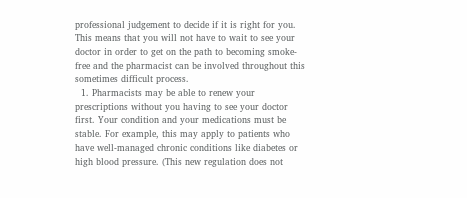professional judgement to decide if it is right for you. This means that you will not have to wait to see your doctor in order to get on the path to becoming smoke-free and the pharmacist can be involved throughout this sometimes difficult process.
  1. Pharmacists may be able to renew your prescriptions without you having to see your doctor first. Your condition and your medications must be stable. For example, this may apply to patients who have well-managed chronic conditions like diabetes or high blood pressure. (This new regulation does not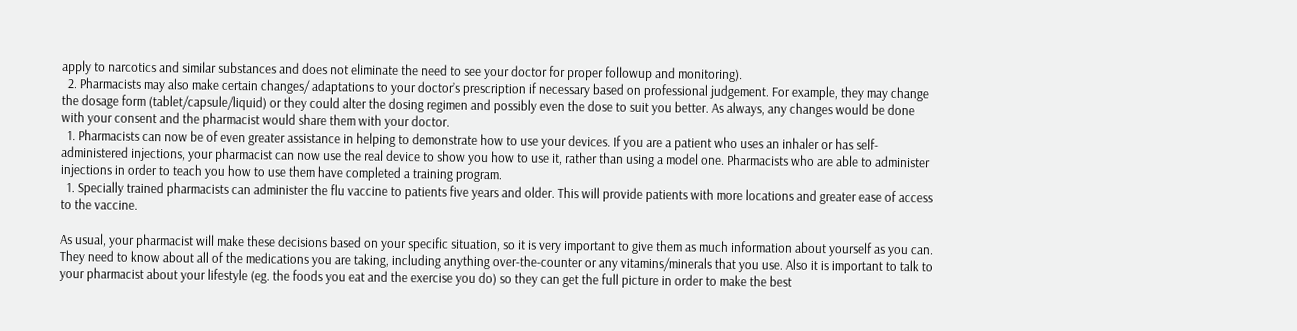apply to narcotics and similar substances and does not eliminate the need to see your doctor for proper followup and monitoring).
  2. Pharmacists may also make certain changes/ adaptations to your doctor’s prescription if necessary based on professional judgement. For example, they may change the dosage form (tablet/capsule/liquid) or they could alter the dosing regimen and possibly even the dose to suit you better. As always, any changes would be done with your consent and the pharmacist would share them with your doctor.
  1. Pharmacists can now be of even greater assistance in helping to demonstrate how to use your devices. If you are a patient who uses an inhaler or has self-administered injections, your pharmacist can now use the real device to show you how to use it, rather than using a model one. Pharmacists who are able to administer injections in order to teach you how to use them have completed a training program.
  1. Specially trained pharmacists can administer the flu vaccine to patients five years and older. This will provide patients with more locations and greater ease of access to the vaccine.

As usual, your pharmacist will make these decisions based on your specific situation, so it is very important to give them as much information about yourself as you can. They need to know about all of the medications you are taking, including anything over-the-counter or any vitamins/minerals that you use. Also it is important to talk to your pharmacist about your lifestyle (eg. the foods you eat and the exercise you do) so they can get the full picture in order to make the best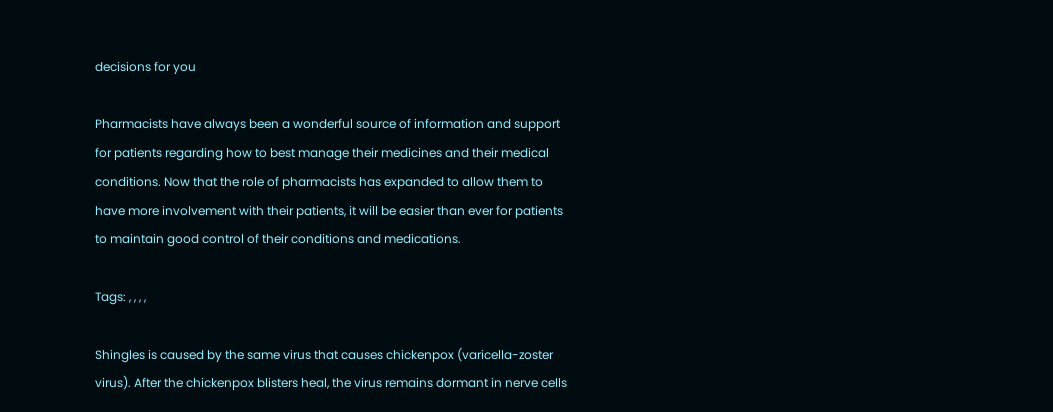decisions for you

Pharmacists have always been a wonderful source of information and support for patients regarding how to best manage their medicines and their medical conditions. Now that the role of pharmacists has expanded to allow them to have more involvement with their patients, it will be easier than ever for patients to maintain good control of their conditions and medications.

Tags: , , , ,

Shingles is caused by the same virus that causes chickenpox (varicella-zoster virus). After the chickenpox blisters heal, the virus remains dormant in nerve cells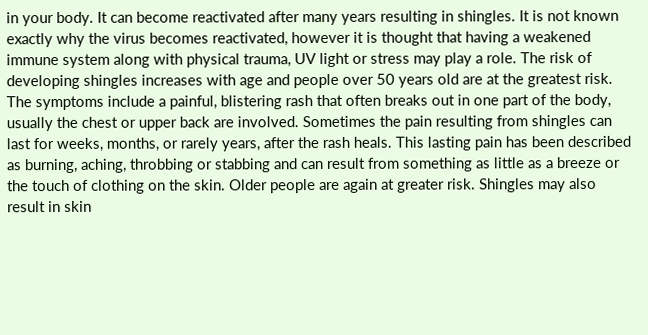in your body. It can become reactivated after many years resulting in shingles. It is not known exactly why the virus becomes reactivated, however it is thought that having a weakened immune system along with physical trauma, UV light or stress may play a role. The risk of developing shingles increases with age and people over 50 years old are at the greatest risk. The symptoms include a painful, blistering rash that often breaks out in one part of the body, usually the chest or upper back are involved. Sometimes the pain resulting from shingles can last for weeks, months, or rarely years, after the rash heals. This lasting pain has been described as burning, aching, throbbing or stabbing and can result from something as little as a breeze or the touch of clothing on the skin. Older people are again at greater risk. Shingles may also result in skin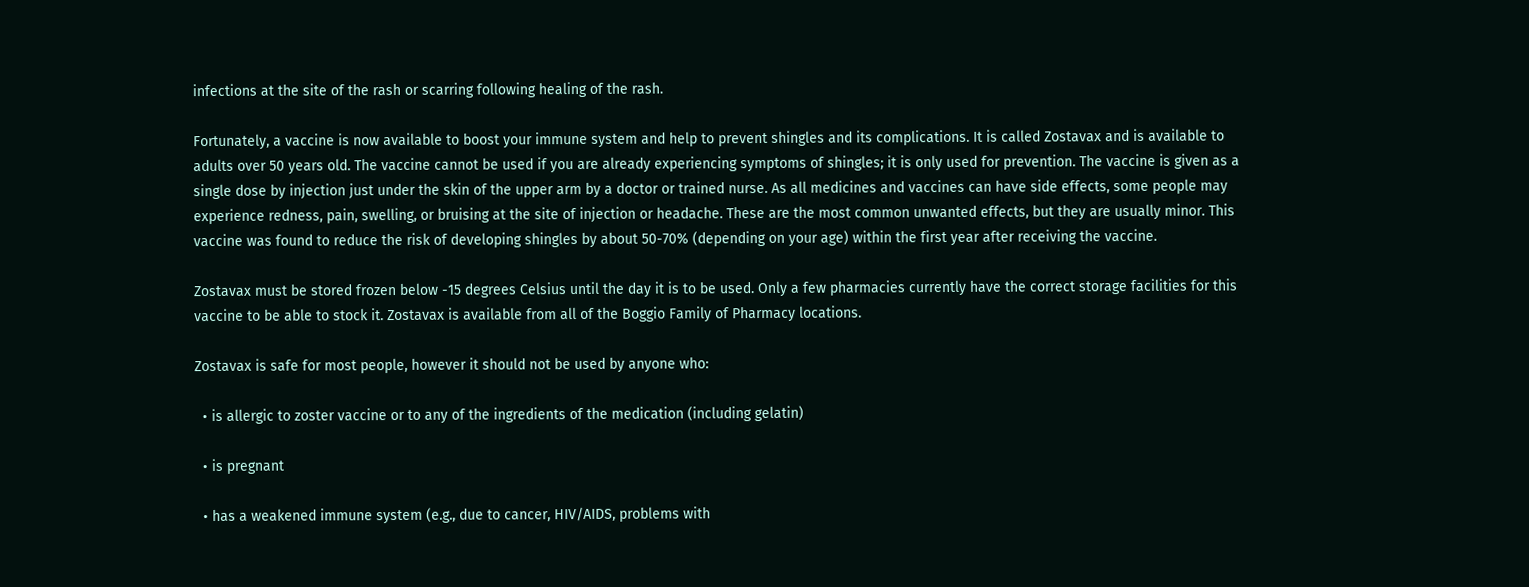infections at the site of the rash or scarring following healing of the rash.

Fortunately, a vaccine is now available to boost your immune system and help to prevent shingles and its complications. It is called Zostavax and is available to adults over 50 years old. The vaccine cannot be used if you are already experiencing symptoms of shingles; it is only used for prevention. The vaccine is given as a single dose by injection just under the skin of the upper arm by a doctor or trained nurse. As all medicines and vaccines can have side effects, some people may experience redness, pain, swelling, or bruising at the site of injection or headache. These are the most common unwanted effects, but they are usually minor. This vaccine was found to reduce the risk of developing shingles by about 50-70% (depending on your age) within the first year after receiving the vaccine.

Zostavax must be stored frozen below -15 degrees Celsius until the day it is to be used. Only a few pharmacies currently have the correct storage facilities for this vaccine to be able to stock it. Zostavax is available from all of the Boggio Family of Pharmacy locations.

Zostavax is safe for most people, however it should not be used by anyone who:

  • is allergic to zoster vaccine or to any of the ingredients of the medication (including gelatin)

  • is pregnant

  • has a weakened immune system (e.g., due to cancer, HIV/AIDS, problems with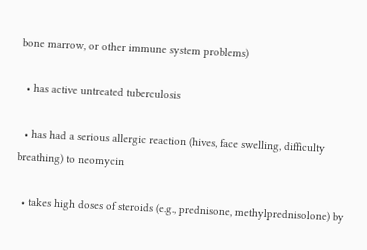bone marrow, or other immune system problems)

  • has active untreated tuberculosis

  • has had a serious allergic reaction (hives, face swelling, difficulty breathing) to neomycin

  • takes high doses of steroids (e.g., prednisone, methylprednisolone) by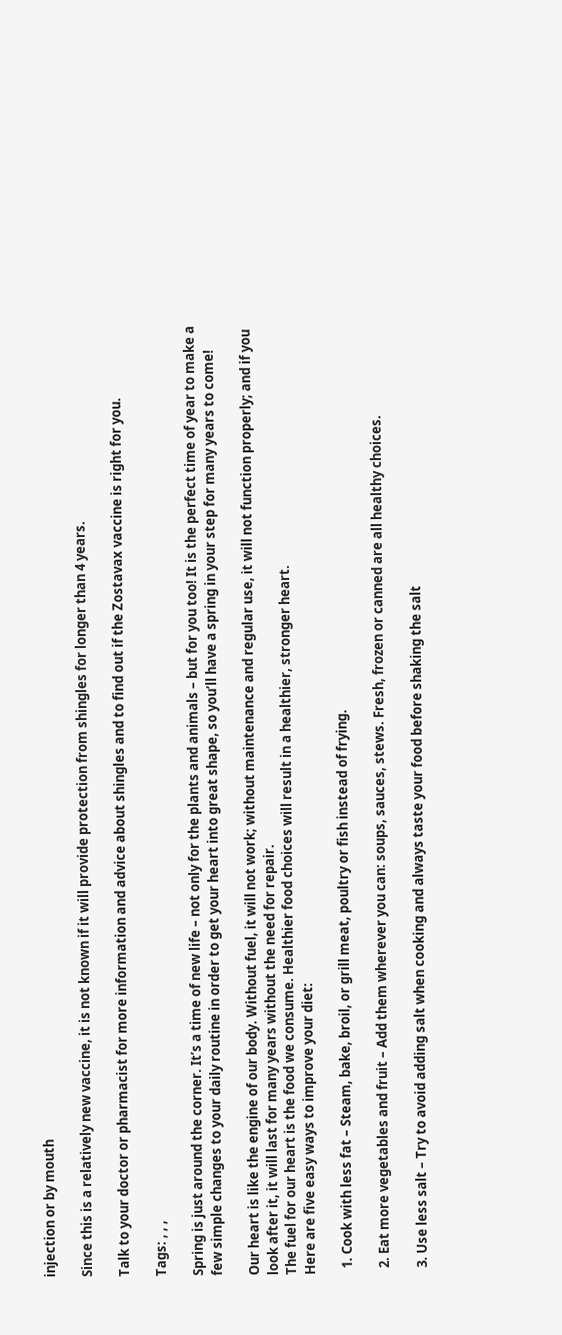injection or by mouth

Since this is a relatively new vaccine, it is not known if it will provide protection from shingles for longer than 4 years.

Talk to your doctor or pharmacist for more information and advice about shingles and to find out if the Zostavax vaccine is right for you.

Tags: , , ,

Spring is just around the corner. It’s a time of new life – not only for the plants and animals – but for you too! It is the perfect time of year to make a few simple changes to your daily routine in order to get your heart into great shape, so you’ll have a spring in your step for many years to come!

Our heart is like the engine of our body. Without fuel, it will not work; without maintenance and regular use, it will not function properly; and if you look after it, it will last for many years without the need for repair.
The fuel for our heart is the food we consume. Healthier food choices will result in a healthier, stronger heart.
Here are five easy ways to improve your diet:

  1. Cook with less fat – Steam, bake, broil, or grill meat, poultry or fish instead of frying.

  2. Eat more vegetables and fruit – Add them wherever you can: soups, sauces, stews. Fresh, frozen or canned are all healthy choices.

  3. Use less salt – Try to avoid adding salt when cooking and always taste your food before shaking the salt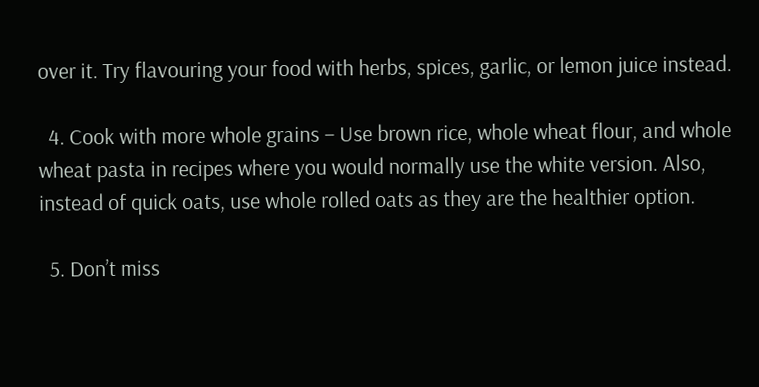over it. Try flavouring your food with herbs, spices, garlic, or lemon juice instead.

  4. Cook with more whole grains – Use brown rice, whole wheat flour, and whole wheat pasta in recipes where you would normally use the white version. Also, instead of quick oats, use whole rolled oats as they are the healthier option.

  5. Don’t miss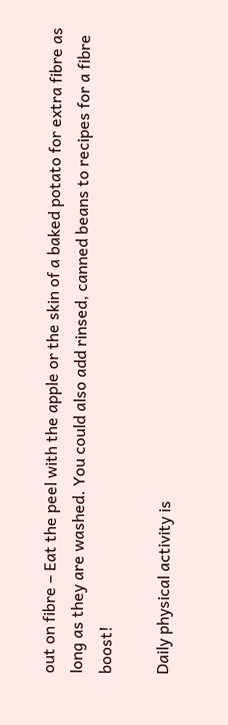out on fibre – Eat the peel with the apple or the skin of a baked potato for extra fibre as long as they are washed. You could also add rinsed, canned beans to recipes for a fibre boost!

Daily physical activity is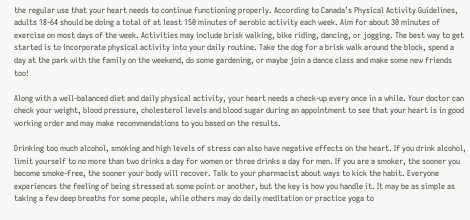the regular use that your heart needs to continue functioning properly. According to Canada’s Physical Activity Guidelines, adults 18-64 should be doing a total of at least 150 minutes of aerobic activity each week. Aim for about 30 minutes of exercise on most days of the week. Activities may include brisk walking, bike riding, dancing, or jogging. The best way to get started is to incorporate physical activity into your daily routine. Take the dog for a brisk walk around the block, spend a day at the park with the family on the weekend, do some gardening, or maybe join a dance class and make some new friends too!

Along with a well-balanced diet and daily physical activity, your heart needs a check-up every once in a while. Your doctor can check your weight, blood pressure, cholesterol levels and blood sugar during an appointment to see that your heart is in good working order and may make recommendations to you based on the results.

Drinking too much alcohol, smoking and high levels of stress can also have negative effects on the heart. If you drink alcohol, limit yourself to no more than two drinks a day for women or three drinks a day for men. If you are a smoker, the sooner you become smoke-free, the sooner your body will recover. Talk to your pharmacist about ways to kick the habit. Everyone experiences the feeling of being stressed at some point or another, but the key is how you handle it. It may be as simple as taking a few deep breaths for some people, while others may do daily meditation or practice yoga to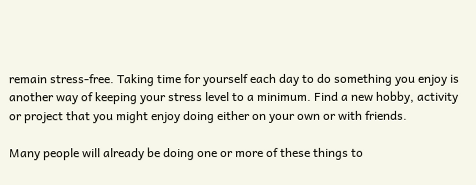remain stress-free. Taking time for yourself each day to do something you enjoy is another way of keeping your stress level to a minimum. Find a new hobby, activity or project that you might enjoy doing either on your own or with friends.

Many people will already be doing one or more of these things to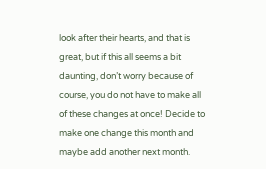look after their hearts, and that is great, but if this all seems a bit daunting, don’t worry because of course, you do not have to make all of these changes at once! Decide to make one change this month and maybe add another next month.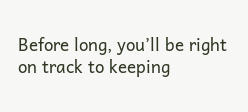Before long, you’ll be right on track to keeping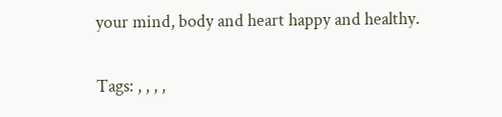your mind, body and heart happy and healthy.

Tags: , , , ,